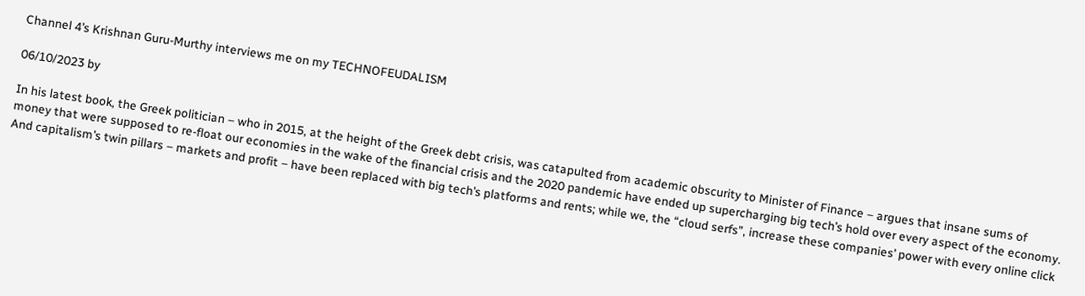Channel 4’s Krishnan Guru-Murthy interviews me on my TECHNOFEUDALISM

06/10/2023 by

In his latest book, the Greek politician – who in 2015, at the height of the Greek debt crisis, was catapulted from academic obscurity to Minister of Finance – argues that insane sums of money that were supposed to re-float our economies in the wake of the financial crisis and the 2020 pandemic have ended up supercharging big tech’s hold over every aspect of the economy. And capitalism’s twin pillars – markets and profit – have been replaced with big tech’s platforms and rents; while we, the “cloud serfs”, increase these companies’ power with every online click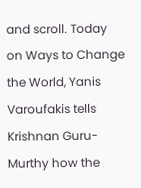and scroll. Today on Ways to Change the World, Yanis Varoufakis tells Krishnan Guru-Murthy how the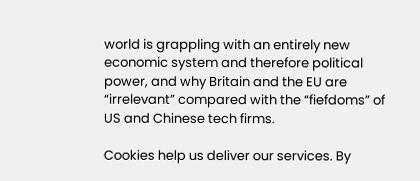world is grappling with an entirely new economic system and therefore political power, and why Britain and the EU are “irrelevant” compared with the “fiefdoms” of US and Chinese tech firms.

Cookies help us deliver our services. By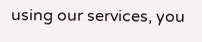using our services, you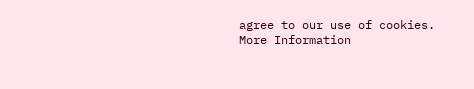agree to our use of cookies. More Information